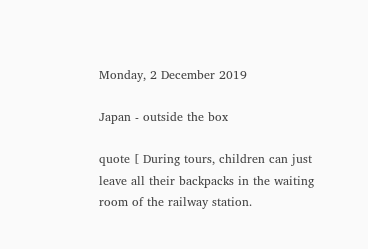Monday, 2 December 2019

Japan - outside the box

quote [ During tours, children can just leave all their backpacks in the waiting room of the railway station.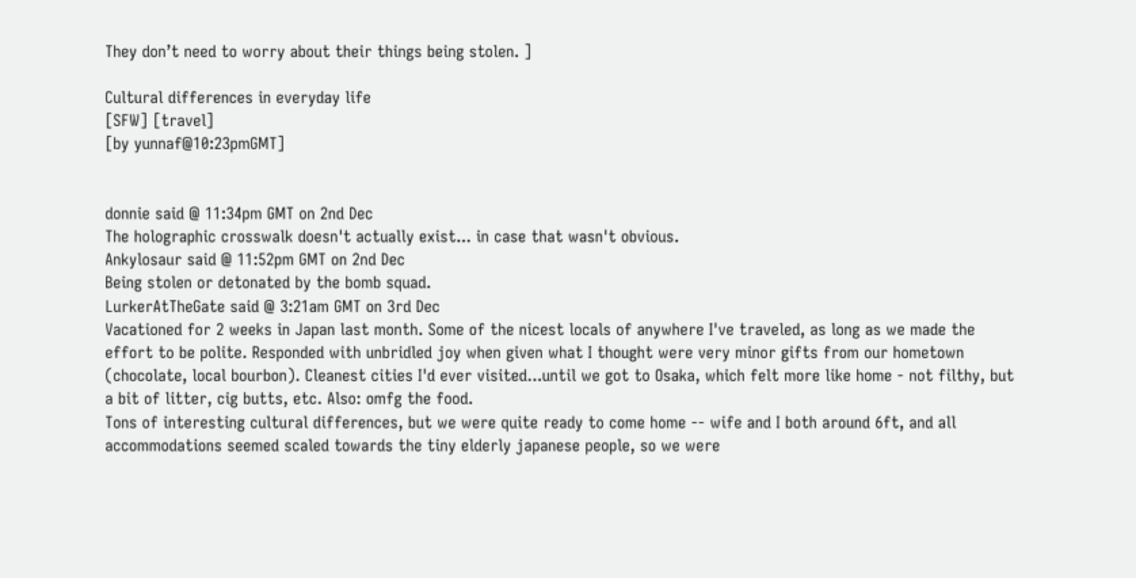They don’t need to worry about their things being stolen. ]

Cultural differences in everyday life
[SFW] [travel]
[by yunnaf@10:23pmGMT]


donnie said @ 11:34pm GMT on 2nd Dec
The holographic crosswalk doesn't actually exist... in case that wasn't obvious.
Ankylosaur said @ 11:52pm GMT on 2nd Dec
Being stolen or detonated by the bomb squad.
LurkerAtTheGate said @ 3:21am GMT on 3rd Dec
Vacationed for 2 weeks in Japan last month. Some of the nicest locals of anywhere I've traveled, as long as we made the effort to be polite. Responded with unbridled joy when given what I thought were very minor gifts from our hometown (chocolate, local bourbon). Cleanest cities I'd ever visited...until we got to Osaka, which felt more like home - not filthy, but a bit of litter, cig butts, etc. Also: omfg the food.
Tons of interesting cultural differences, but we were quite ready to come home -- wife and I both around 6ft, and all accommodations seemed scaled towards the tiny elderly japanese people, so we were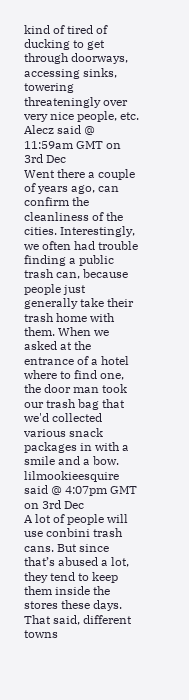kind of tired of ducking to get through doorways, accessing sinks, towering threateningly over very nice people, etc.
Alecz said @ 11:59am GMT on 3rd Dec
Went there a couple of years ago, can confirm the cleanliness of the cities. Interestingly, we often had trouble finding a public trash can, because people just generally take their trash home with them. When we asked at the entrance of a hotel where to find one, the door man took our trash bag that we'd collected various snack packages in with a smile and a bow.
lilmookieesquire said @ 4:07pm GMT on 3rd Dec
A lot of people will use conbini trash cans. But since that’s abused a lot, they tend to keep them inside the stores these days. That said, different towns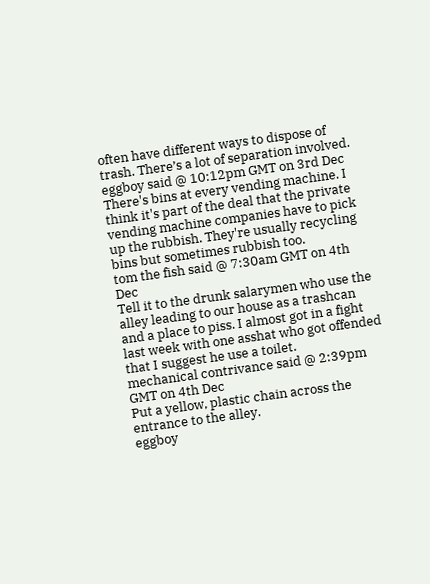often have different ways to dispose of trash. There’s a lot of separation involved.
eggboy said @ 10:12pm GMT on 3rd Dec
There's bins at every vending machine. I think it's part of the deal that the private vending machine companies have to pick up the rubbish. They're usually recycling bins but sometimes rubbish too.
tom the fish said @ 7:30am GMT on 4th Dec
Tell it to the drunk salarymen who use the alley leading to our house as a trashcan and a place to piss. I almost got in a fight last week with one asshat who got offended that I suggest he use a toilet.
mechanical contrivance said @ 2:39pm GMT on 4th Dec
Put a yellow, plastic chain across the entrance to the alley.
eggboy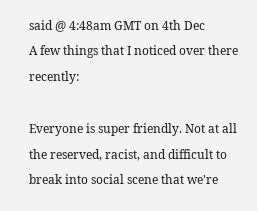said @ 4:48am GMT on 4th Dec
A few things that I noticed over there recently:

Everyone is super friendly. Not at all the reserved, racist, and difficult to break into social scene that we're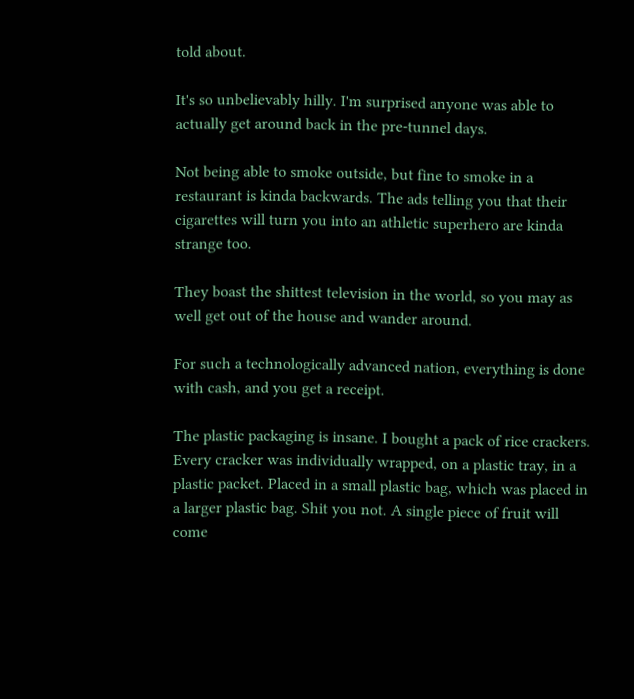told about.

It's so unbelievably hilly. I'm surprised anyone was able to actually get around back in the pre-tunnel days.

Not being able to smoke outside, but fine to smoke in a restaurant is kinda backwards. The ads telling you that their cigarettes will turn you into an athletic superhero are kinda strange too.

They boast the shittest television in the world, so you may as well get out of the house and wander around.

For such a technologically advanced nation, everything is done with cash, and you get a receipt.

The plastic packaging is insane. I bought a pack of rice crackers. Every cracker was individually wrapped, on a plastic tray, in a plastic packet. Placed in a small plastic bag, which was placed in a larger plastic bag. Shit you not. A single piece of fruit will come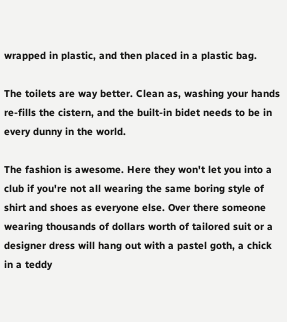wrapped in plastic, and then placed in a plastic bag.

The toilets are way better. Clean as, washing your hands re-fills the cistern, and the built-in bidet needs to be in every dunny in the world.

The fashion is awesome. Here they won't let you into a club if you're not all wearing the same boring style of shirt and shoes as everyone else. Over there someone wearing thousands of dollars worth of tailored suit or a designer dress will hang out with a pastel goth, a chick in a teddy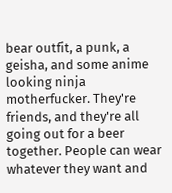bear outfit, a punk, a geisha, and some anime looking ninja motherfucker. They're friends, and they're all going out for a beer together. People can wear whatever they want and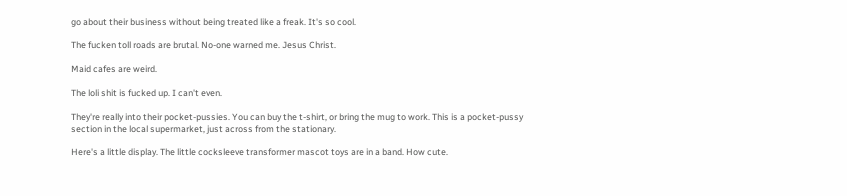go about their business without being treated like a freak. It's so cool.

The fucken toll roads are brutal. No-one warned me. Jesus Christ.

Maid cafes are weird.

The loli shit is fucked up. I can't even.

They're really into their pocket-pussies. You can buy the t-shirt, or bring the mug to work. This is a pocket-pussy section in the local supermarket, just across from the stationary.

Here's a little display. The little cocksleeve transformer mascot toys are in a band. How cute.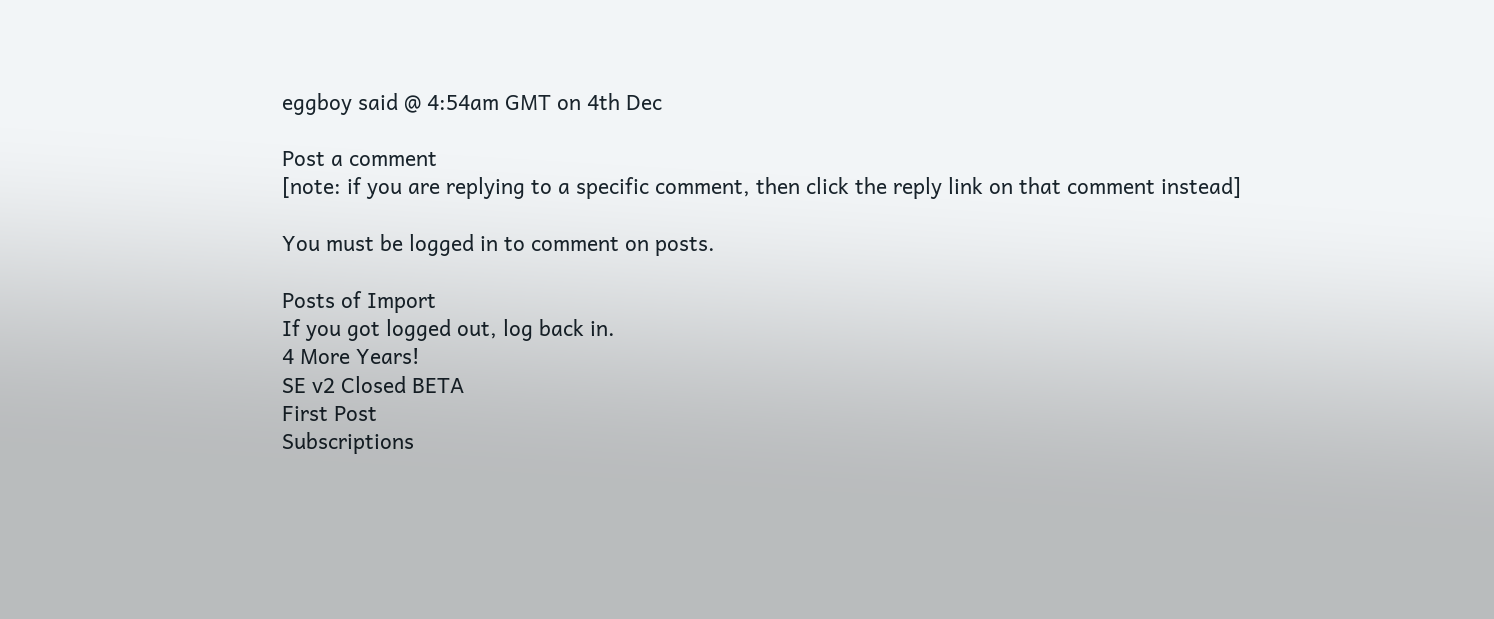eggboy said @ 4:54am GMT on 4th Dec

Post a comment
[note: if you are replying to a specific comment, then click the reply link on that comment instead]

You must be logged in to comment on posts.

Posts of Import
If you got logged out, log back in.
4 More Years!
SE v2 Closed BETA
First Post
Subscriptions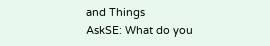and Things
AskSE: What do you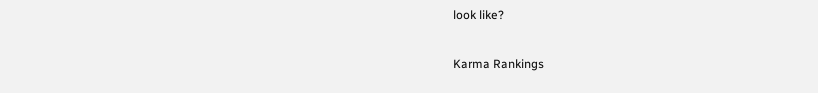look like?

Karma Rankings